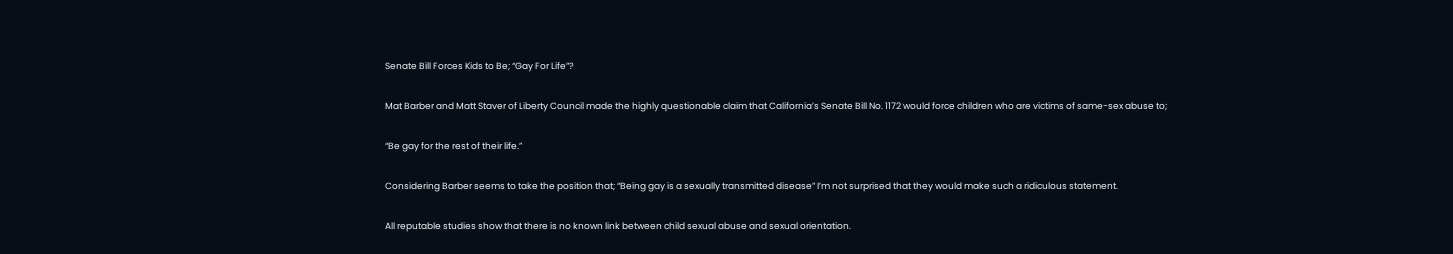Senate Bill Forces Kids to Be; “Gay For Life”?

Mat Barber and Matt Staver of Liberty Council made the highly questionable claim that California’s Senate Bill No. 1172 would force children who are victims of same-sex abuse to;

“Be gay for the rest of their life.”

Considering Barber seems to take the position that; “Being gay is a sexually transmitted disease” I’m not surprised that they would make such a ridiculous statement.

All reputable studies show that there is no known link between child sexual abuse and sexual orientation.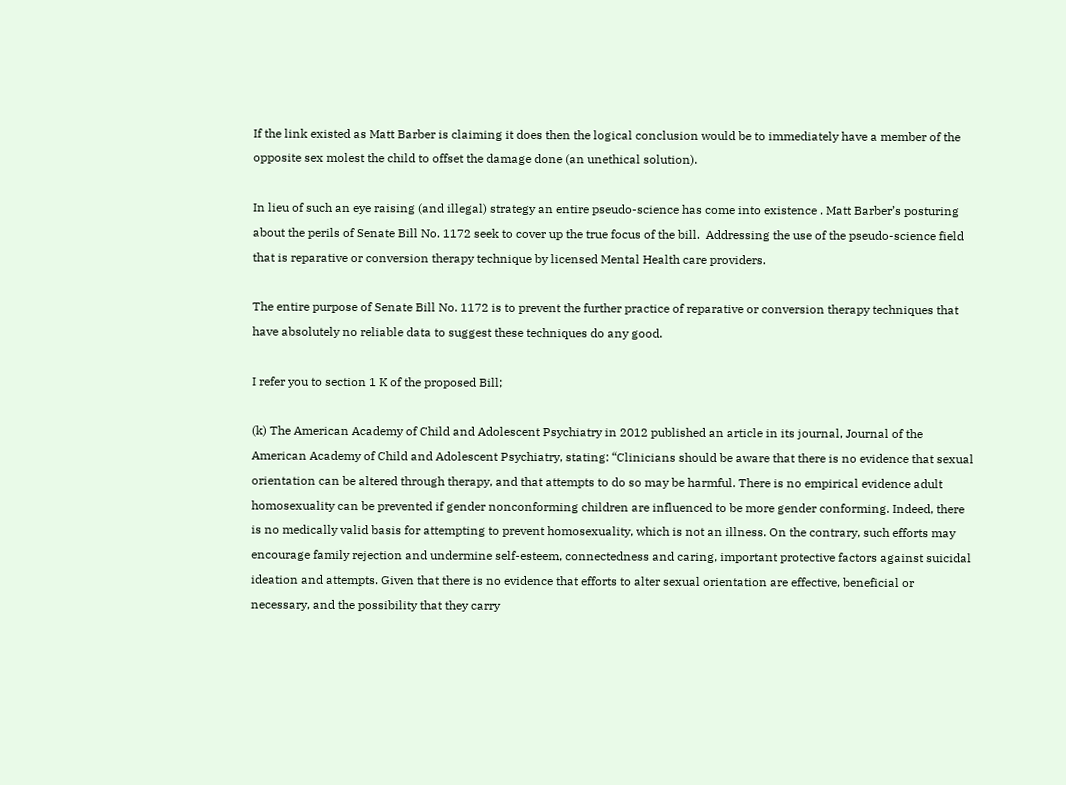If the link existed as Matt Barber is claiming it does then the logical conclusion would be to immediately have a member of the opposite sex molest the child to offset the damage done (an unethical solution).

In lieu of such an eye raising (and illegal) strategy an entire pseudo-science has come into existence . Matt Barber’s posturing about the perils of Senate Bill No. 1172 seek to cover up the true focus of the bill.  Addressing the use of the pseudo-science field that is reparative or conversion therapy technique by licensed Mental Health care providers.

The entire purpose of Senate Bill No. 1172 is to prevent the further practice of reparative or conversion therapy techniques that have absolutely no reliable data to suggest these techniques do any good.

I refer you to section 1 K of the proposed Bill;

(k) The American Academy of Child and Adolescent Psychiatry in 2012 published an article in its journal, Journal of the American Academy of Child and Adolescent Psychiatry, stating: “Clinicians should be aware that there is no evidence that sexual orientation can be altered through therapy, and that attempts to do so may be harmful. There is no empirical evidence adult homosexuality can be prevented if gender nonconforming children are influenced to be more gender conforming. Indeed, there is no medically valid basis for attempting to prevent homosexuality, which is not an illness. On the contrary, such efforts may encourage family rejection and undermine self-esteem, connectedness and caring, important protective factors against suicidal ideation and attempts. Given that there is no evidence that efforts to alter sexual orientation are effective, beneficial or necessary, and the possibility that they carry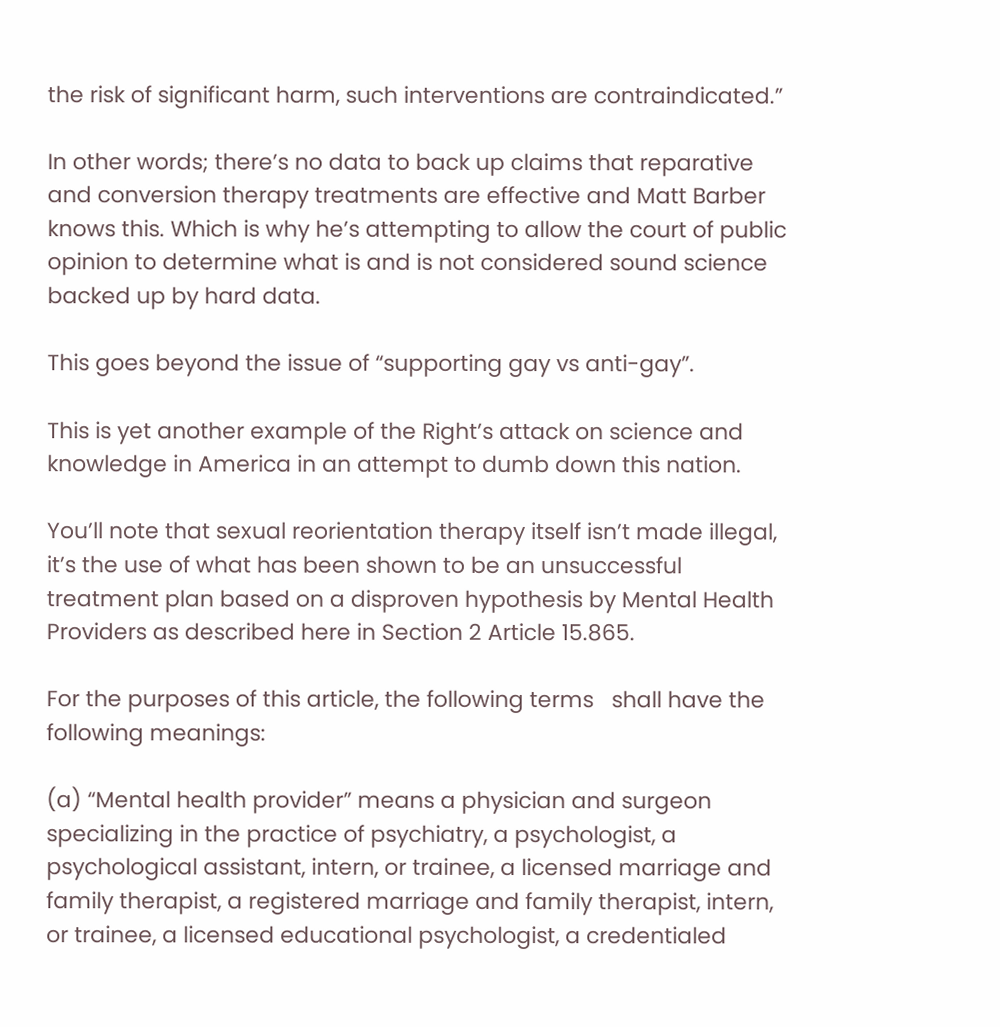the risk of significant harm, such interventions are contraindicated.”

In other words; there’s no data to back up claims that reparative and conversion therapy treatments are effective and Matt Barber knows this. Which is why he’s attempting to allow the court of public opinion to determine what is and is not considered sound science backed up by hard data.

This goes beyond the issue of “supporting gay vs anti-gay”.

This is yet another example of the Right’s attack on science and knowledge in America in an attempt to dumb down this nation.

You’ll note that sexual reorientation therapy itself isn’t made illegal, it’s the use of what has been shown to be an unsuccessful treatment plan based on a disproven hypothesis by Mental Health Providers as described here in Section 2 Article 15.865.

For the purposes of this article, the following terms   shall have the following meanings:

(a) “Mental health provider” means a physician and surgeon specializing in the practice of psychiatry, a psychologist, a psychological assistant, intern, or trainee, a licensed marriage and family therapist, a registered marriage and family therapist, intern, or trainee, a licensed educational psychologist, a credentialed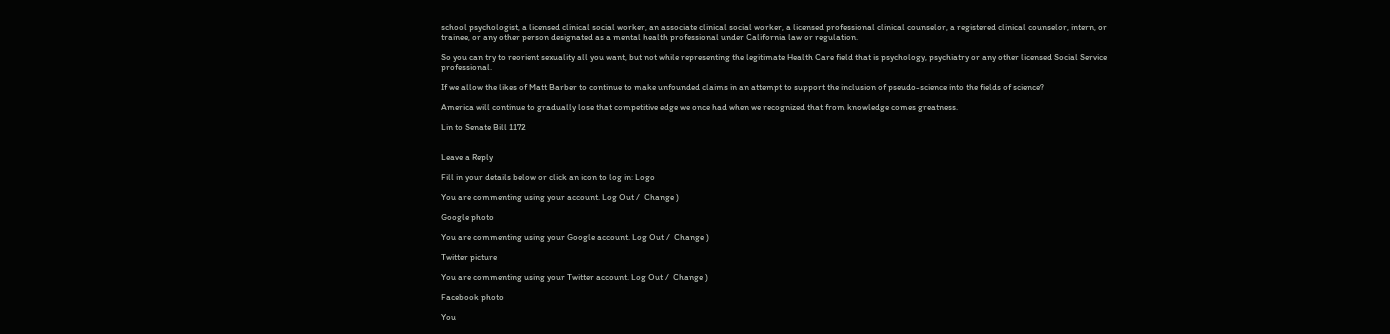school psychologist, a licensed clinical social worker, an associate clinical social worker, a licensed professional clinical counselor, a registered clinical counselor, intern, or trainee, or any other person designated as a mental health professional under California law or regulation.

So you can try to reorient sexuality all you want, but not while representing the legitimate Health Care field that is psychology, psychiatry or any other licensed Social Service professional.

If we allow the likes of Matt Barber to continue to make unfounded claims in an attempt to support the inclusion of pseudo-science into the fields of science?

America will continue to gradually lose that competitive edge we once had when we recognized that from knowledge comes greatness.

Lin to Senate Bill 1172


Leave a Reply

Fill in your details below or click an icon to log in: Logo

You are commenting using your account. Log Out /  Change )

Google photo

You are commenting using your Google account. Log Out /  Change )

Twitter picture

You are commenting using your Twitter account. Log Out /  Change )

Facebook photo

You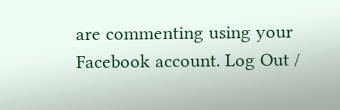are commenting using your Facebook account. Log Out /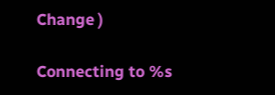Change )

Connecting to %s